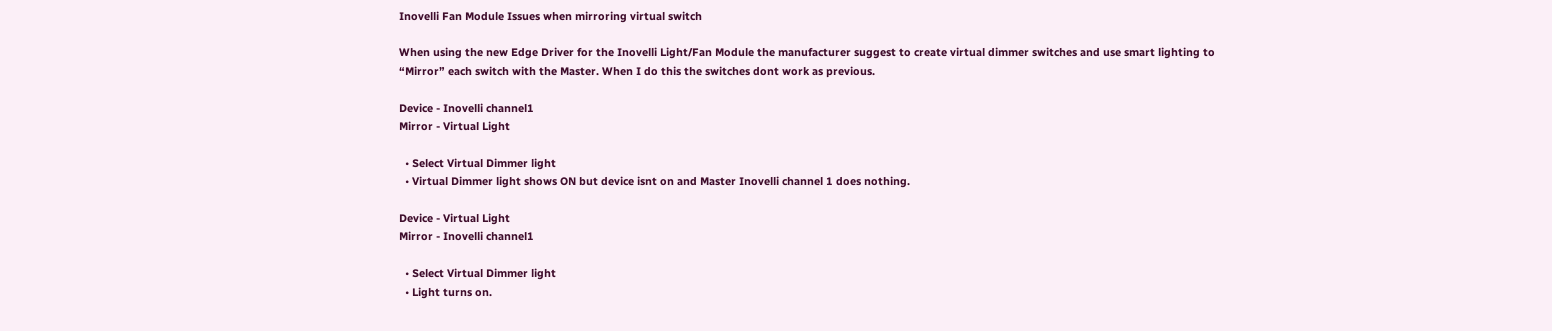Inovelli Fan Module Issues when mirroring virtual switch

When using the new Edge Driver for the Inovelli Light/Fan Module the manufacturer suggest to create virtual dimmer switches and use smart lighting to “Mirror” each switch with the Master. When I do this the switches dont work as previous.

Device - Inovelli channel1
Mirror - Virtual Light

  • Select Virtual Dimmer light
  • Virtual Dimmer light shows ON but device isnt on and Master Inovelli channel 1 does nothing.

Device - Virtual Light
Mirror - Inovelli channel1

  • Select Virtual Dimmer light
  • Light turns on.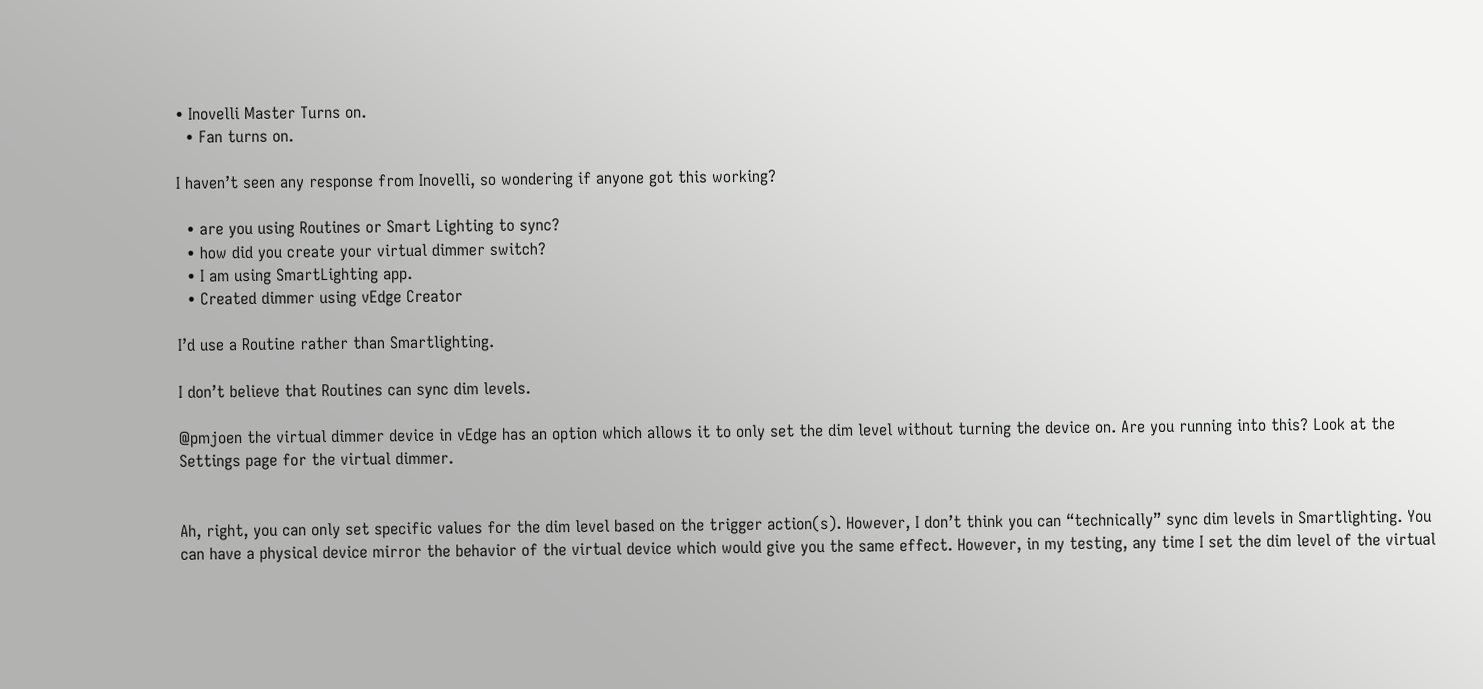• Inovelli Master Turns on.
  • Fan turns on.

I haven’t seen any response from Inovelli, so wondering if anyone got this working?

  • are you using Routines or Smart Lighting to sync?
  • how did you create your virtual dimmer switch?
  • I am using SmartLighting app.
  • Created dimmer using vEdge Creator

I’d use a Routine rather than Smartlighting.

I don’t believe that Routines can sync dim levels.

@pmjoen the virtual dimmer device in vEdge has an option which allows it to only set the dim level without turning the device on. Are you running into this? Look at the Settings page for the virtual dimmer.


Ah, right, you can only set specific values for the dim level based on the trigger action(s). However, I don’t think you can “technically” sync dim levels in Smartlighting. You can have a physical device mirror the behavior of the virtual device which would give you the same effect. However, in my testing, any time I set the dim level of the virtual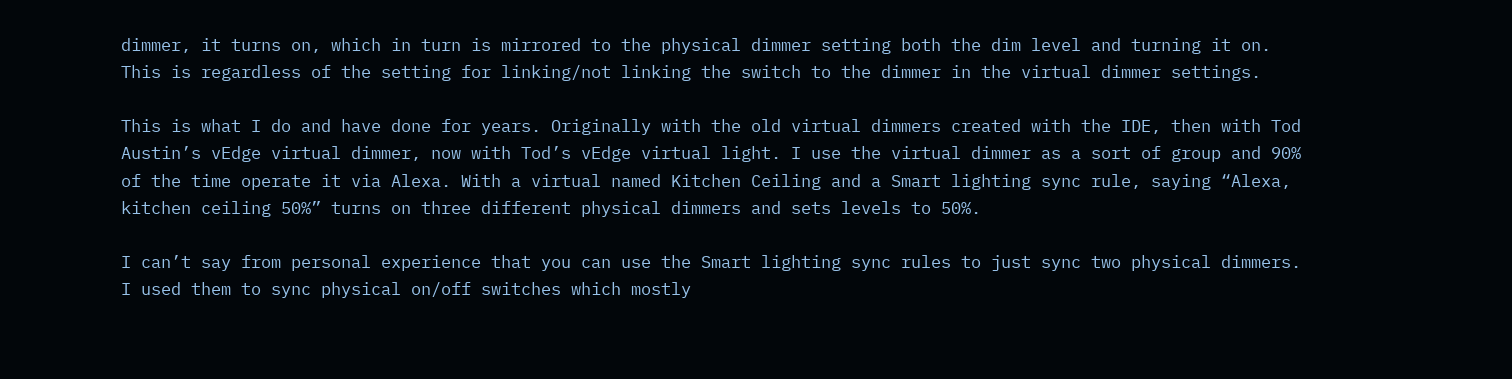dimmer, it turns on, which in turn is mirrored to the physical dimmer setting both the dim level and turning it on. This is regardless of the setting for linking/not linking the switch to the dimmer in the virtual dimmer settings.

This is what I do and have done for years. Originally with the old virtual dimmers created with the IDE, then with Tod Austin’s vEdge virtual dimmer, now with Tod’s vEdge virtual light. I use the virtual dimmer as a sort of group and 90% of the time operate it via Alexa. With a virtual named Kitchen Ceiling and a Smart lighting sync rule, saying “Alexa, kitchen ceiling 50%” turns on three different physical dimmers and sets levels to 50%.

I can’t say from personal experience that you can use the Smart lighting sync rules to just sync two physical dimmers. I used them to sync physical on/off switches which mostly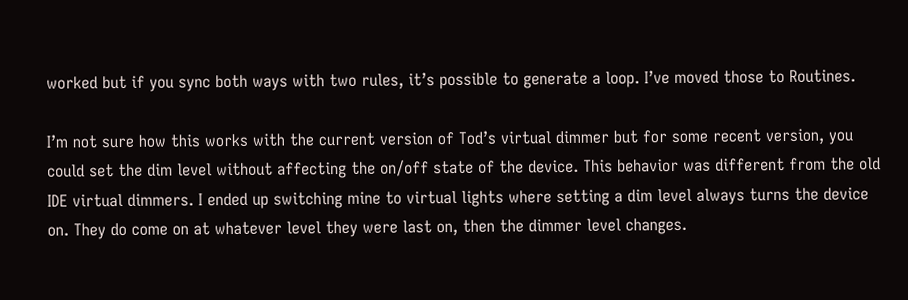worked but if you sync both ways with two rules, it’s possible to generate a loop. I’ve moved those to Routines.

I’m not sure how this works with the current version of Tod’s virtual dimmer but for some recent version, you could set the dim level without affecting the on/off state of the device. This behavior was different from the old IDE virtual dimmers. I ended up switching mine to virtual lights where setting a dim level always turns the device on. They do come on at whatever level they were last on, then the dimmer level changes.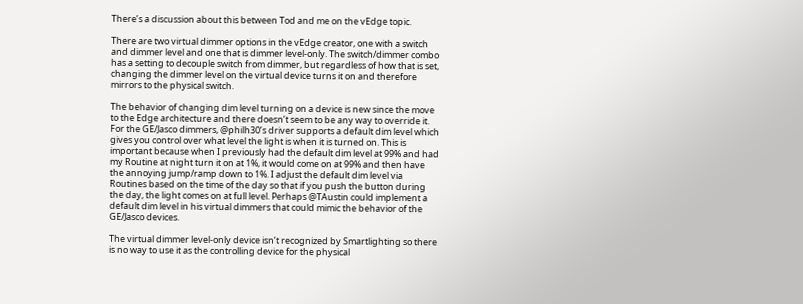There’s a discussion about this between Tod and me on the vEdge topic.

There are two virtual dimmer options in the vEdge creator, one with a switch and dimmer level and one that is dimmer level-only. The switch/dimmer combo has a setting to decouple switch from dimmer, but regardless of how that is set, changing the dimmer level on the virtual device turns it on and therefore mirrors to the physical switch.

The behavior of changing dim level turning on a device is new since the move to the Edge architecture and there doesn’t seem to be any way to override it. For the GE/Jasco dimmers, @philh30’s driver supports a default dim level which gives you control over what level the light is when it is turned on. This is important because when I previously had the default dim level at 99% and had my Routine at night turn it on at 1%, it would come on at 99% and then have the annoying jump/ramp down to 1%. I adjust the default dim level via Routines based on the time of the day so that if you push the button during the day, the light comes on at full level. Perhaps @TAustin could implement a default dim level in his virtual dimmers that could mimic the behavior of the GE/Jasco devices.

The virtual dimmer level-only device isn’t recognized by Smartlighting so there is no way to use it as the controlling device for the physical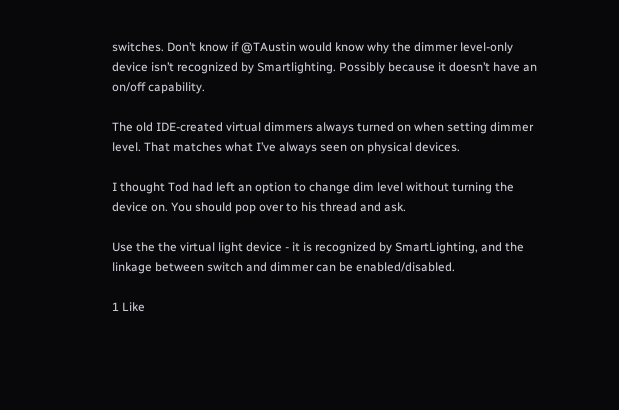switches. Don’t know if @TAustin would know why the dimmer level-only device isn’t recognized by Smartlighting. Possibly because it doesn’t have an on/off capability.

The old IDE-created virtual dimmers always turned on when setting dimmer level. That matches what I’ve always seen on physical devices.

I thought Tod had left an option to change dim level without turning the device on. You should pop over to his thread and ask.

Use the the virtual light device - it is recognized by SmartLighting, and the linkage between switch and dimmer can be enabled/disabled.

1 Like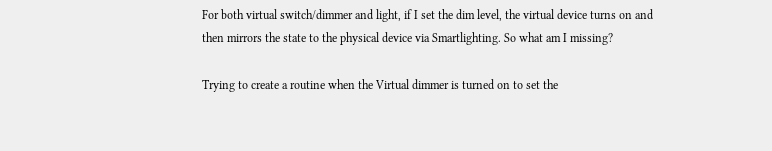For both virtual switch/dimmer and light, if I set the dim level, the virtual device turns on and then mirrors the state to the physical device via Smartlighting. So what am I missing?

Trying to create a routine when the Virtual dimmer is turned on to set the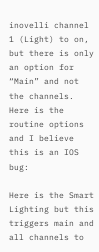inovelli channel 1 (Light) to on, but there is only an option for “Main” and not the channels. Here is the routine options and I believe this is an IOS bug:

Here is the Smart Lighting but this triggers main and all channels to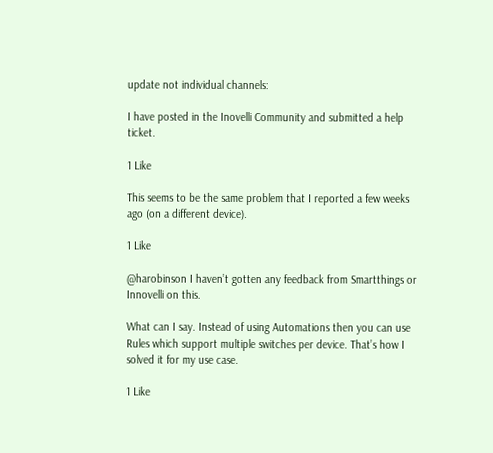update not individual channels:

I have posted in the Inovelli Community and submitted a help ticket.

1 Like

This seems to be the same problem that I reported a few weeks ago (on a different device).

1 Like

@harobinson I haven’t gotten any feedback from Smartthings or Innovelli on this.

What can I say. Instead of using Automations then you can use Rules which support multiple switches per device. That’s how I solved it for my use case.

1 Like